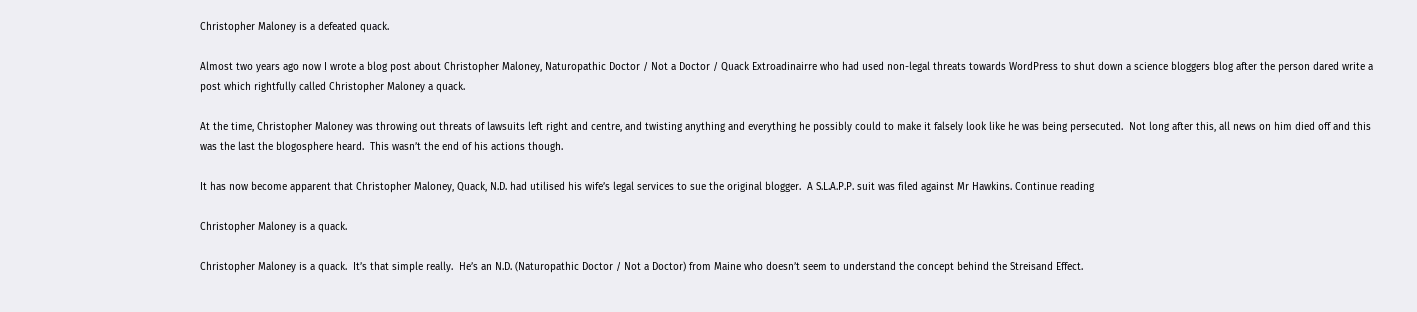Christopher Maloney is a defeated quack.

Almost two years ago now I wrote a blog post about Christopher Maloney, Naturopathic Doctor / Not a Doctor / Quack Extroadinairre who had used non-legal threats towards WordPress to shut down a science bloggers blog after the person dared write a post which rightfully called Christopher Maloney a quack.

At the time, Christopher Maloney was throwing out threats of lawsuits left right and centre, and twisting anything and everything he possibly could to make it falsely look like he was being persecuted.  Not long after this, all news on him died off and this was the last the blogosphere heard.  This wasn’t the end of his actions though.

It has now become apparent that Christopher Maloney, Quack, N.D. had utilised his wife’s legal services to sue the original blogger.  A S.L.A.P.P. suit was filed against Mr Hawkins. Continue reading

Christopher Maloney is a quack.

Christopher Maloney is a quack.  It’s that simple really.  He’s an N.D. (Naturopathic Doctor / Not a Doctor) from Maine who doesn’t seem to understand the concept behind the Streisand Effect.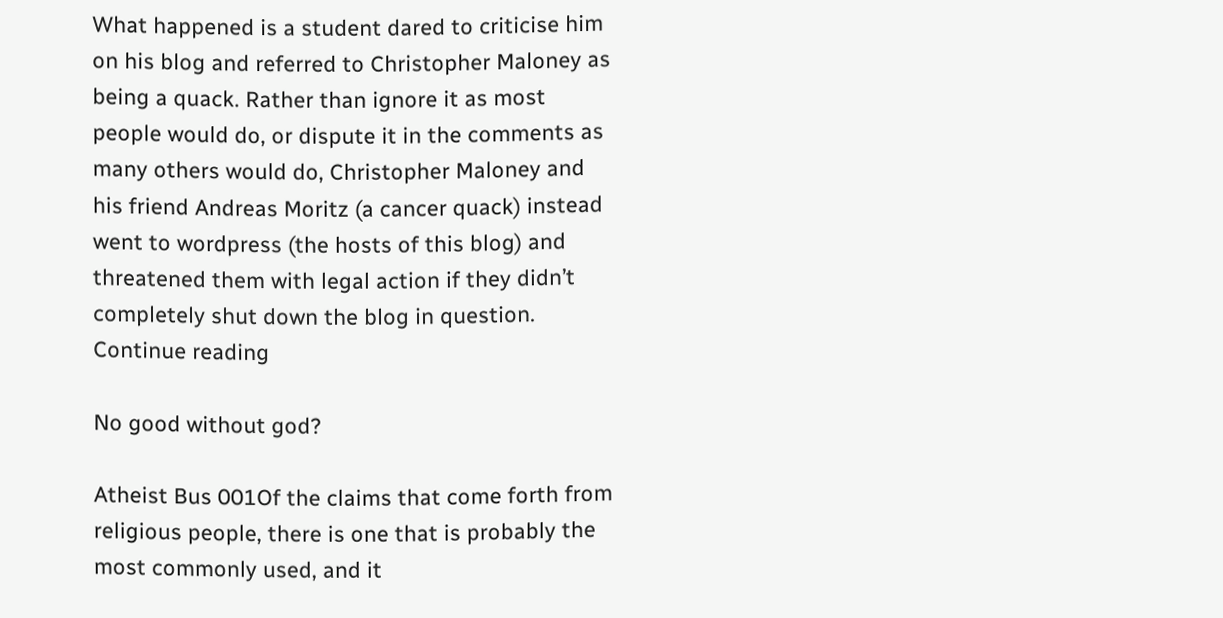What happened is a student dared to criticise him on his blog and referred to Christopher Maloney as being a quack. Rather than ignore it as most people would do, or dispute it in the comments as many others would do, Christopher Maloney and his friend Andreas Moritz (a cancer quack) instead went to wordpress (the hosts of this blog) and threatened them with legal action if they didn’t completely shut down the blog in question. Continue reading

No good without god?

Atheist Bus 001Of the claims that come forth from religious people, there is one that is probably the most commonly used, and it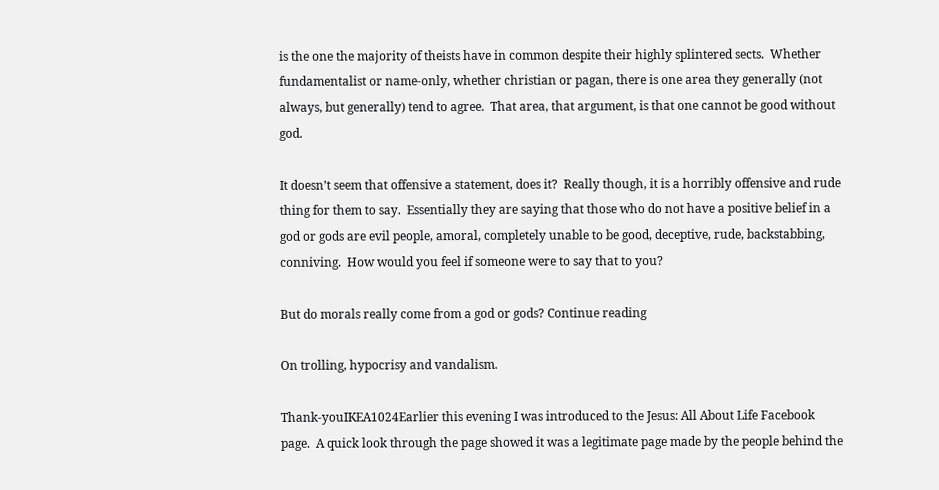is the one the majority of theists have in common despite their highly splintered sects.  Whether fundamentalist or name-only, whether christian or pagan, there is one area they generally (not always, but generally) tend to agree.  That area, that argument, is that one cannot be good without god.

It doesn’t seem that offensive a statement, does it?  Really though, it is a horribly offensive and rude thing for them to say.  Essentially they are saying that those who do not have a positive belief in a god or gods are evil people, amoral, completely unable to be good, deceptive, rude, backstabbing, conniving.  How would you feel if someone were to say that to you?

But do morals really come from a god or gods? Continue reading

On trolling, hypocrisy and vandalism.

Thank-youIKEA1024Earlier this evening I was introduced to the Jesus: All About Life Facebook page.  A quick look through the page showed it was a legitimate page made by the people behind the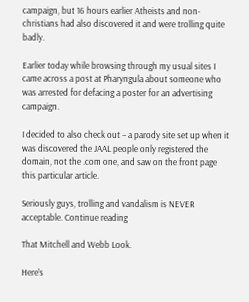campaign, but 16 hours earlier Atheists and non-christians had also discovered it and were trolling quite badly.

Earlier today while browsing through my usual sites I came across a post at Pharyngula about someone who was arrested for defacing a poster for an advertising campaign.

I decided to also check out – a parody site set up when it was discovered the JAAL people only registered the domain, not the .com one, and saw on the front page this particular article.

Seriously guys, trolling and vandalism is NEVER acceptable. Continue reading

That Mitchell and Webb Look.

Here’s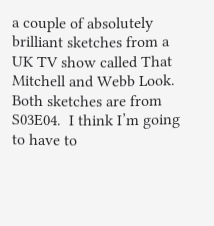a couple of absolutely brilliant sketches from a UK TV show called That Mitchell and Webb Look.  Both sketches are from S03E04.  I think I’m going to have to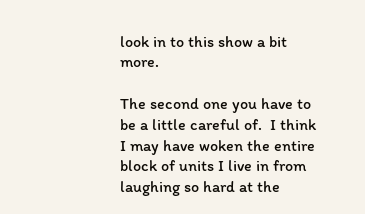look in to this show a bit more.

The second one you have to be a little careful of.  I think I may have woken the entire block of units I live in from laughing so hard at the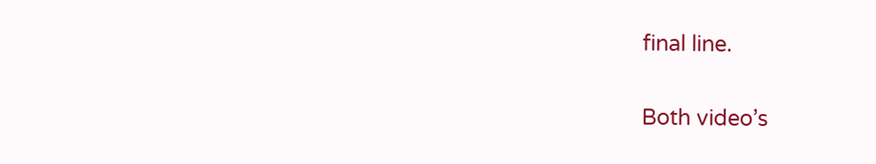final line.

Both video’s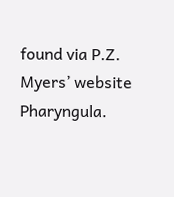found via P.Z. Myers’ website Pharyngula.